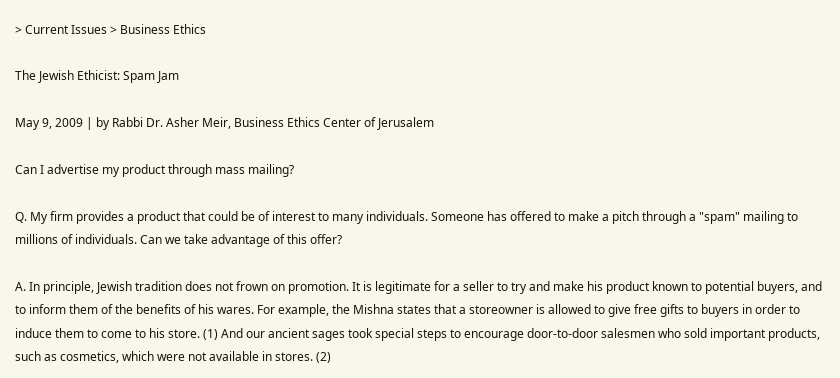> Current Issues > Business Ethics

The Jewish Ethicist: Spam Jam

May 9, 2009 | by Rabbi Dr. Asher Meir, Business Ethics Center of Jerusalem

Can I advertise my product through mass mailing?

Q. My firm provides a product that could be of interest to many individuals. Someone has offered to make a pitch through a "spam" mailing to millions of individuals. Can we take advantage of this offer?

A. In principle, Jewish tradition does not frown on promotion. It is legitimate for a seller to try and make his product known to potential buyers, and to inform them of the benefits of his wares. For example, the Mishna states that a storeowner is allowed to give free gifts to buyers in order to induce them to come to his store. (1) And our ancient sages took special steps to encourage door-to-door salesmen who sold important products, such as cosmetics, which were not available in stores. (2)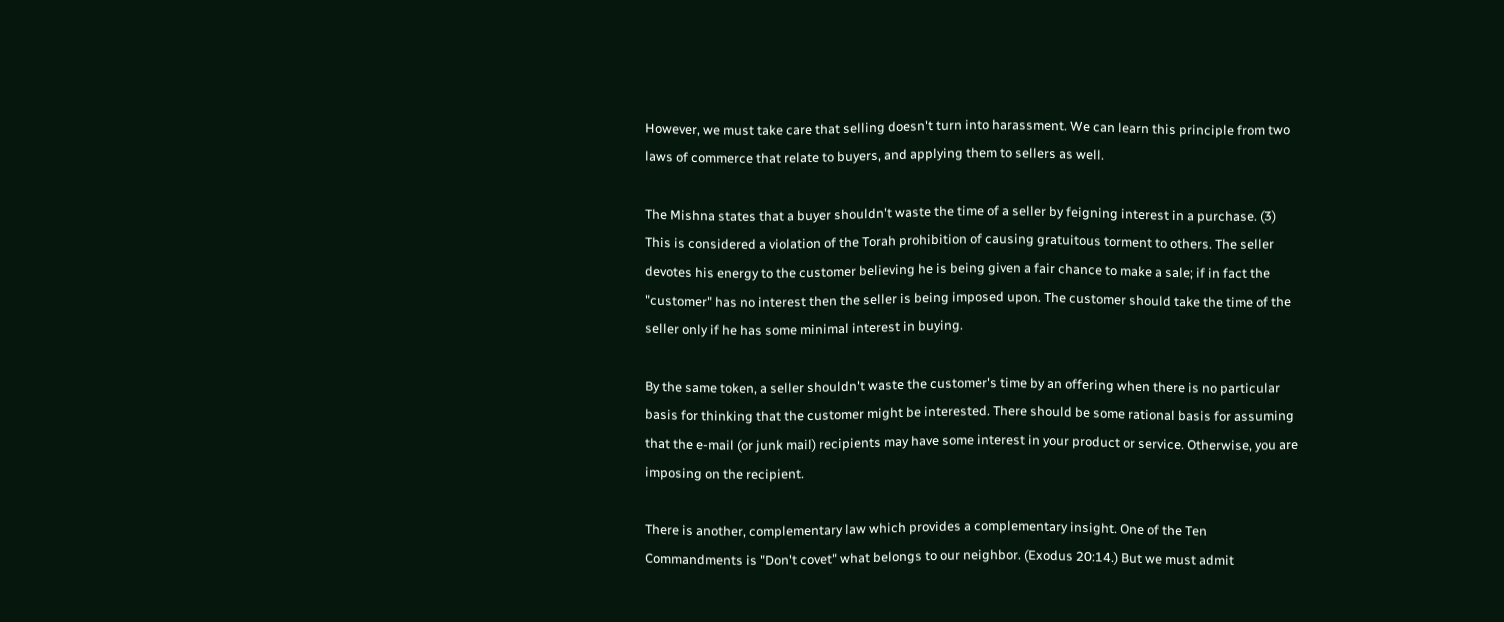However, we must take care that selling doesn't turn into harassment. We can learn this principle from two laws of commerce that relate to buyers, and applying them to sellers as well.

The Mishna states that a buyer shouldn't waste the time of a seller by feigning interest in a purchase. (3) This is considered a violation of the Torah prohibition of causing gratuitous torment to others. The seller devotes his energy to the customer believing he is being given a fair chance to make a sale; if in fact the "customer" has no interest then the seller is being imposed upon. The customer should take the time of the seller only if he has some minimal interest in buying.

By the same token, a seller shouldn't waste the customer's time by an offering when there is no particular basis for thinking that the customer might be interested. There should be some rational basis for assuming that the e-mail (or junk mail) recipients may have some interest in your product or service. Otherwise, you are imposing on the recipient.

There is another, complementary law which provides a complementary insight. One of the Ten Commandments is "Don't covet" what belongs to our neighbor. (Exodus 20:14.) But we must admit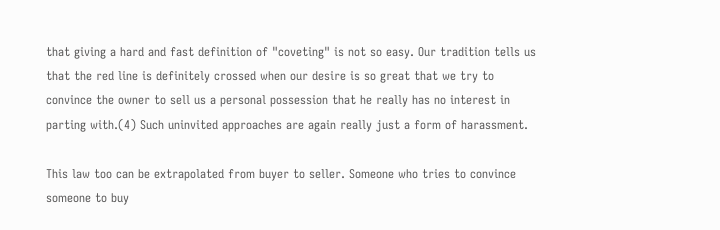that giving a hard and fast definition of "coveting" is not so easy. Our tradition tells us that the red line is definitely crossed when our desire is so great that we try to convince the owner to sell us a personal possession that he really has no interest in parting with.(4) Such uninvited approaches are again really just a form of harassment.

This law too can be extrapolated from buyer to seller. Someone who tries to convince someone to buy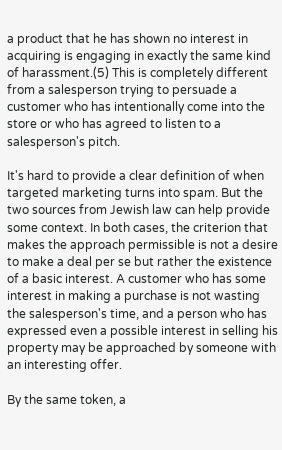a product that he has shown no interest in acquiring is engaging in exactly the same kind of harassment.(5) This is completely different from a salesperson trying to persuade a customer who has intentionally come into the store or who has agreed to listen to a salesperson's pitch.

It's hard to provide a clear definition of when targeted marketing turns into spam. But the two sources from Jewish law can help provide some context. In both cases, the criterion that makes the approach permissible is not a desire to make a deal per se but rather the existence of a basic interest. A customer who has some interest in making a purchase is not wasting the salesperson's time, and a person who has expressed even a possible interest in selling his property may be approached by someone with an interesting offer.

By the same token, a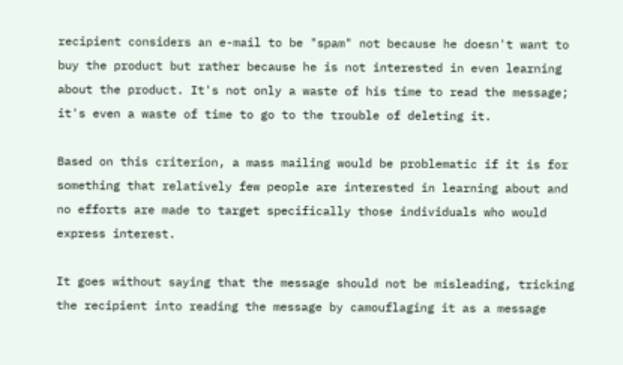recipient considers an e-mail to be "spam" not because he doesn't want to buy the product but rather because he is not interested in even learning about the product. It's not only a waste of his time to read the message; it's even a waste of time to go to the trouble of deleting it.

Based on this criterion, a mass mailing would be problematic if it is for something that relatively few people are interested in learning about and no efforts are made to target specifically those individuals who would express interest.

It goes without saying that the message should not be misleading, tricking the recipient into reading the message by camouflaging it as a message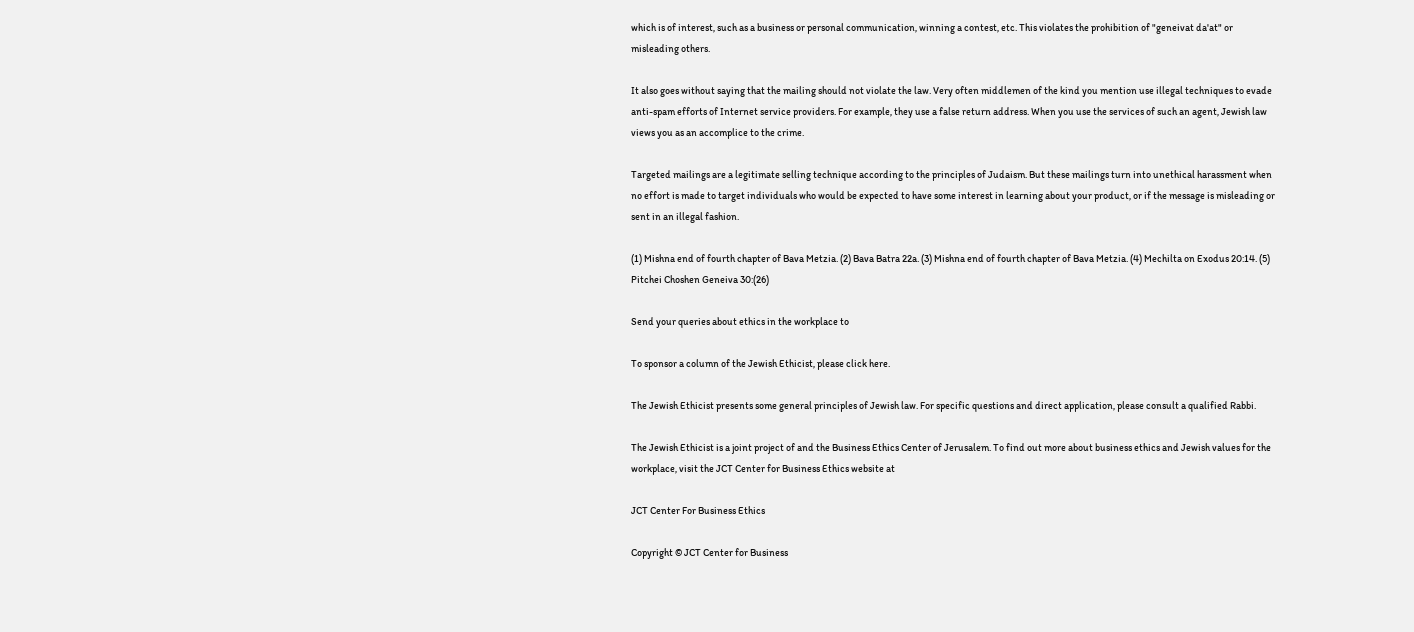which is of interest, such as a business or personal communication, winning a contest, etc. This violates the prohibition of "geneivat da'at" or misleading others.

It also goes without saying that the mailing should not violate the law. Very often middlemen of the kind you mention use illegal techniques to evade anti-spam efforts of Internet service providers. For example, they use a false return address. When you use the services of such an agent, Jewish law views you as an accomplice to the crime.

Targeted mailings are a legitimate selling technique according to the principles of Judaism. But these mailings turn into unethical harassment when no effort is made to target individuals who would be expected to have some interest in learning about your product, or if the message is misleading or sent in an illegal fashion.

(1) Mishna end of fourth chapter of Bava Metzia. (2) Bava Batra 22a. (3) Mishna end of fourth chapter of Bava Metzia. (4) Mechilta on Exodus 20:14. (5) Pitchei Choshen Geneiva 30:(26)

Send your queries about ethics in the workplace to

To sponsor a column of the Jewish Ethicist, please click here.

The Jewish Ethicist presents some general principles of Jewish law. For specific questions and direct application, please consult a qualified Rabbi.

The Jewish Ethicist is a joint project of and the Business Ethics Center of Jerusalem. To find out more about business ethics and Jewish values for the workplace, visit the JCT Center for Business Ethics website at

JCT Center For Business Ethics

Copyright © JCT Center for Business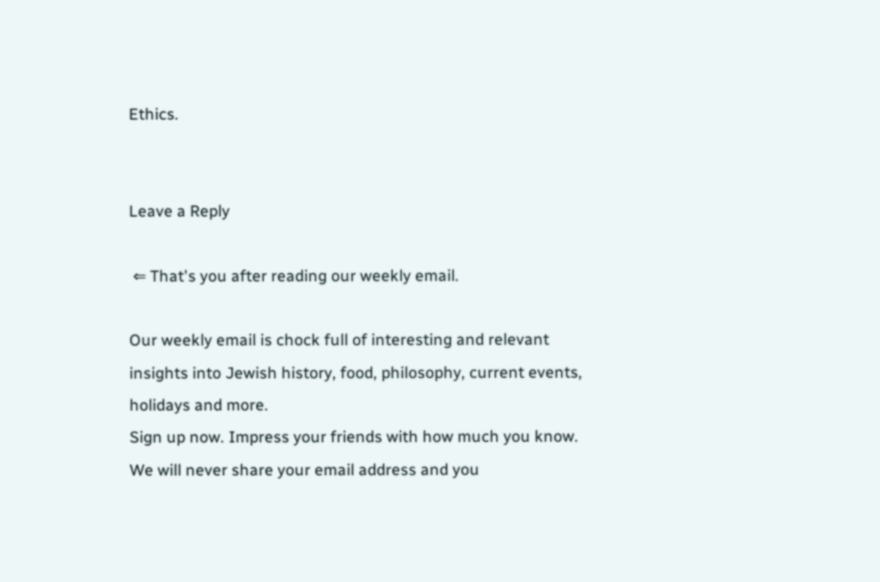Ethics.


Leave a Reply

 ⇐ That's you after reading our weekly email.

Our weekly email is chock full of interesting and relevant insights into Jewish history, food, philosophy, current events, holidays and more.
Sign up now. Impress your friends with how much you know.
We will never share your email address and you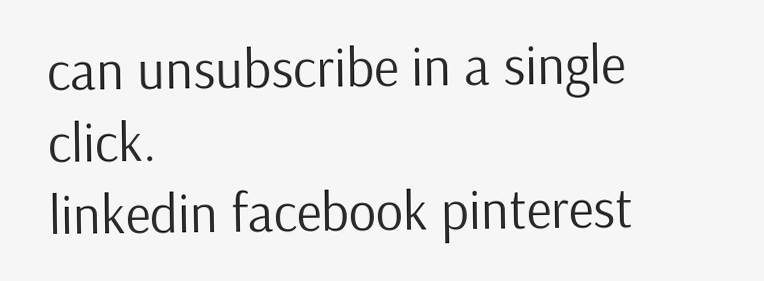can unsubscribe in a single click.
linkedin facebook pinterest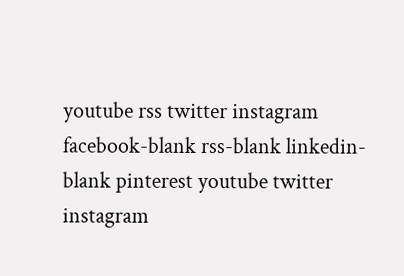youtube rss twitter instagram facebook-blank rss-blank linkedin-blank pinterest youtube twitter instagram